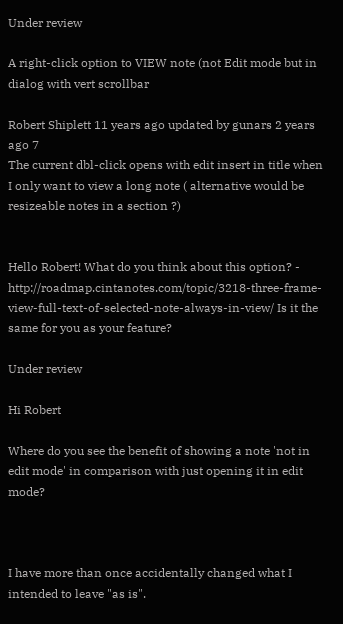Under review

A right-click option to VIEW note (not Edit mode but in dialog with vert scrollbar

Robert Shiplett 11 years ago updated by gunars 2 years ago 7
The current dbl-click opens with edit insert in title when I only want to view a long note ( alternative would be resizeable notes in a section ?)


Hello Robert! What do you think about this option? - http://roadmap.cintanotes.com/topic/3218-three-frame-view-full-text-of-selected-note-always-in-view/ Is it the same for you as your feature?

Under review

Hi Robert

Where do you see the benefit of showing a note 'not in edit mode' in comparison with just opening it in edit mode?



I have more than once accidentally changed what I intended to leave "as is".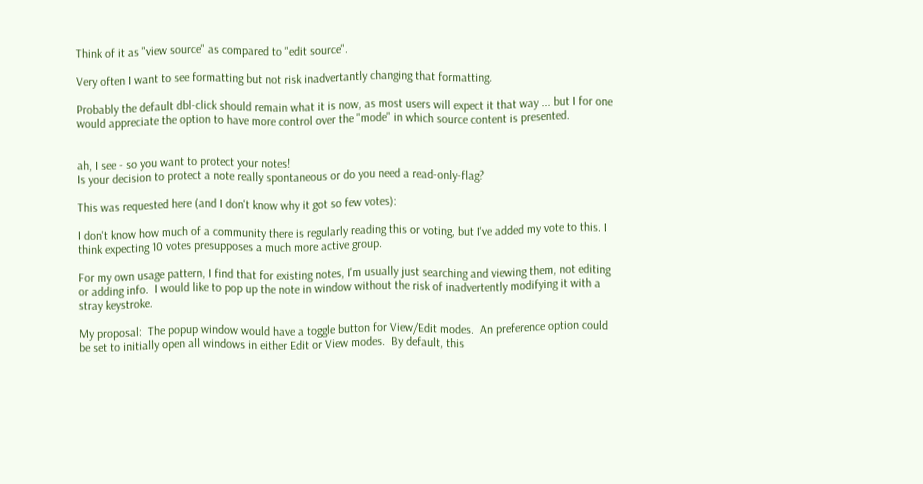Think of it as "view source" as compared to "edit source".

Very often I want to see formatting but not risk inadvertantly changing that formatting.

Probably the default dbl-click should remain what it is now, as most users will expect it that way ... but I for one would appreciate the option to have more control over the "mode" in which source content is presented.


ah, I see - so you want to protect your notes!
Is your decision to protect a note really spontaneous or do you need a read-only-flag?

This was requested here (and I don't know why it got so few votes):

I don't know how much of a community there is regularly reading this or voting, but I've added my vote to this. I think expecting 10 votes presupposes a much more active group.

For my own usage pattern, I find that for existing notes, I'm usually just searching and viewing them, not editing or adding info.  I would like to pop up the note in window without the risk of inadvertently modifying it with a stray keystroke.

My proposal:  The popup window would have a toggle button for View/Edit modes.  An preference option could be set to initially open all windows in either Edit or View modes.  By default, this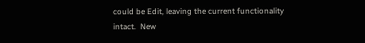could be Edit, leaving the current functionality intact.  New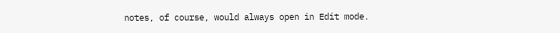notes, of course, would always open in Edit mode.